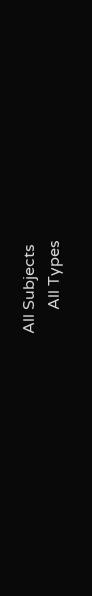All Subjects
      All Types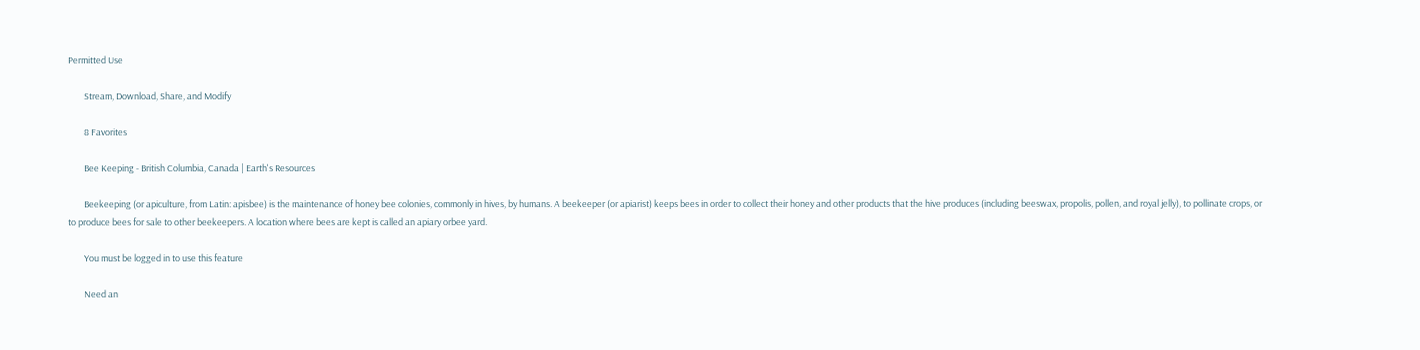Permitted Use

        Stream, Download, Share, and Modify

        8 Favorites

        Bee Keeping - British Columbia, Canada | Earth's Resources

        Beekeeping (or apiculture, from Latin: apisbee) is the maintenance of honey bee colonies, commonly in hives, by humans. A beekeeper (or apiarist) keeps bees in order to collect their honey and other products that the hive produces (including beeswax, propolis, pollen, and royal jelly), to pollinate crops, or to produce bees for sale to other beekeepers. A location where bees are kept is called an apiary orbee yard.

        You must be logged in to use this feature

        Need an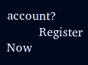account?
        Register Now